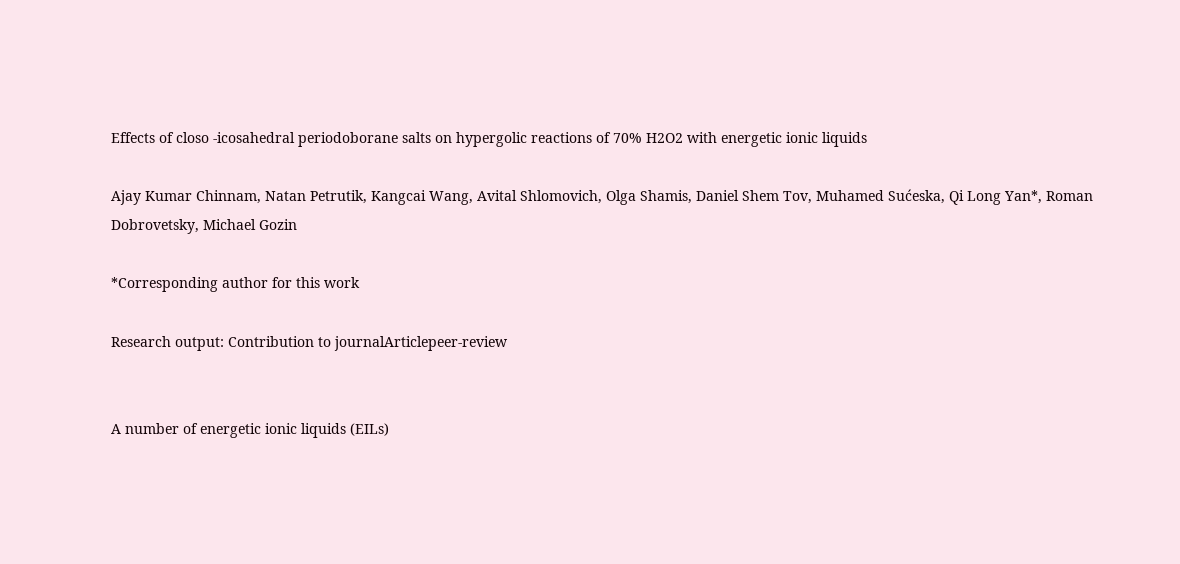Effects of closo -icosahedral periodoborane salts on hypergolic reactions of 70% H2O2 with energetic ionic liquids

Ajay Kumar Chinnam, Natan Petrutik, Kangcai Wang, Avital Shlomovich, Olga Shamis, Daniel Shem Tov, Muhamed Sućeska, Qi Long Yan*, Roman Dobrovetsky, Michael Gozin

*Corresponding author for this work

Research output: Contribution to journalArticlepeer-review


A number of energetic ionic liquids (EILs)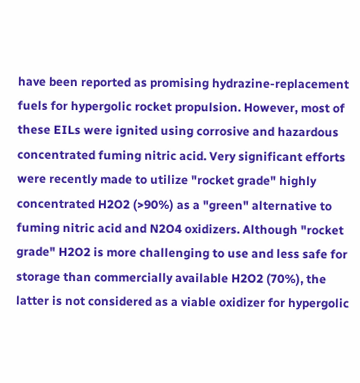have been reported as promising hydrazine-replacement fuels for hypergolic rocket propulsion. However, most of these EILs were ignited using corrosive and hazardous concentrated fuming nitric acid. Very significant efforts were recently made to utilize "rocket grade" highly concentrated H2O2 (>90%) as a "green" alternative to fuming nitric acid and N2O4 oxidizers. Although "rocket grade" H2O2 is more challenging to use and less safe for storage than commercially available H2O2 (70%), the latter is not considered as a viable oxidizer for hypergolic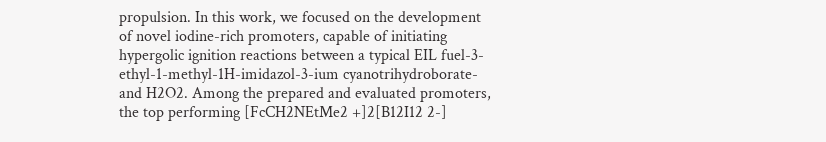propulsion. In this work, we focused on the development of novel iodine-rich promoters, capable of initiating hypergolic ignition reactions between a typical EIL fuel-3-ethyl-1-methyl-1H-imidazol-3-ium cyanotrihydroborate-and H2O2. Among the prepared and evaluated promoters, the top performing [FcCH2NEtMe2 +]2[B12I12 2-]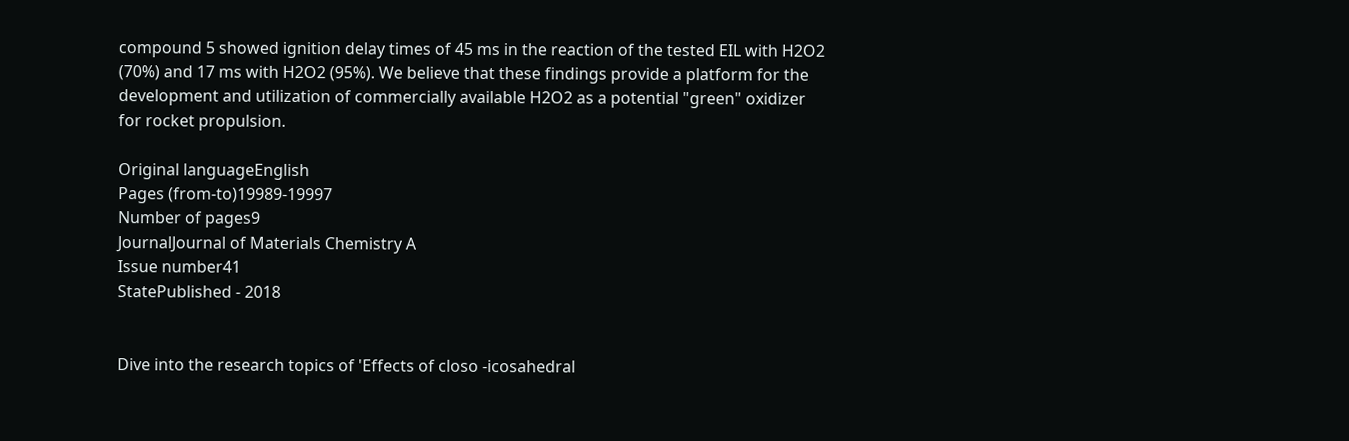compound 5 showed ignition delay times of 45 ms in the reaction of the tested EIL with H2O2 (70%) and 17 ms with H2O2 (95%). We believe that these findings provide a platform for the development and utilization of commercially available H2O2 as a potential "green" oxidizer for rocket propulsion.

Original languageEnglish
Pages (from-to)19989-19997
Number of pages9
JournalJournal of Materials Chemistry A
Issue number41
StatePublished - 2018


Dive into the research topics of 'Effects of closo -icosahedral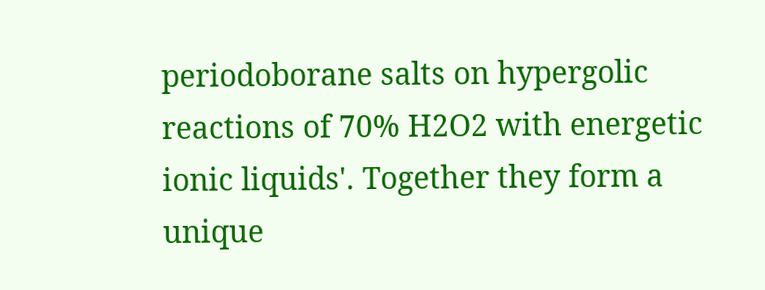periodoborane salts on hypergolic reactions of 70% H2O2 with energetic ionic liquids'. Together they form a unique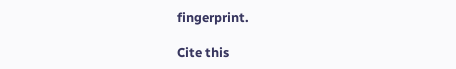fingerprint.

Cite this